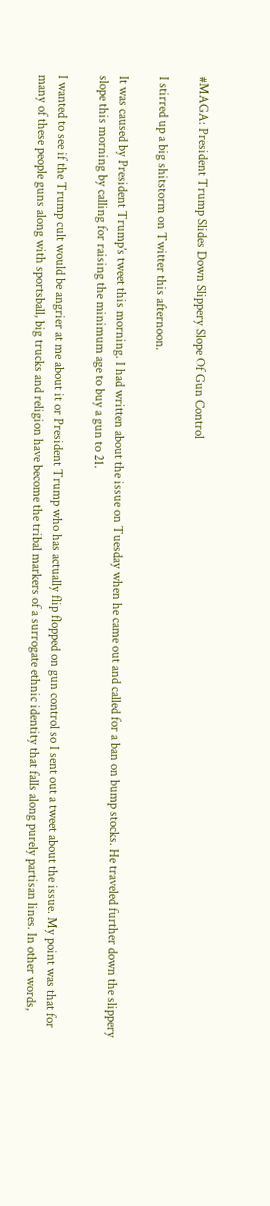#MAGA: President Trump Slides Down Slippery Slope Of Gun Control

I stirred up a big shitstorm on Twitter this afternoon.

It was caused by President Trump’s tweet this morning. I had written about the issue on Tuesday when he came out and called for a ban on bump stocks. He traveled further down the slippery slope this morning by calling for raising the minimum age to buy a gun to 21.

I wanted to see if the Trump cult would be angrier at me about it or President Trump who has actually flip flopped on gun control so I sent out a tweet about the issue. My point was that for many of these people guns along with sportsball, big trucks and religion have become the tribal markers of a surrogate ethnic identity that falls along purely partisan lines. In other words,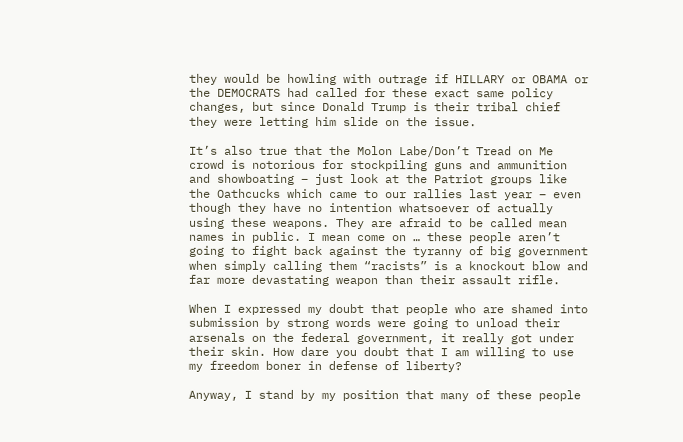they would be howling with outrage if HILLARY or OBAMA or the DEMOCRATS had called for these exact same policy changes, but since Donald Trump is their tribal chief they were letting him slide on the issue.

It’s also true that the Molon Labe/Don’t Tread on Me crowd is notorious for stockpiling guns and ammunition and showboating – just look at the Patriot groups like the Oathcucks which came to our rallies last year – even though they have no intention whatsoever of actually using these weapons. They are afraid to be called mean names in public. I mean come on … these people aren’t going to fight back against the tyranny of big government when simply calling them “racists” is a knockout blow and far more devastating weapon than their assault rifle.

When I expressed my doubt that people who are shamed into submission by strong words were going to unload their arsenals on the federal government, it really got under their skin. How dare you doubt that I am willing to use my freedom boner in defense of liberty?

Anyway, I stand by my position that many of these people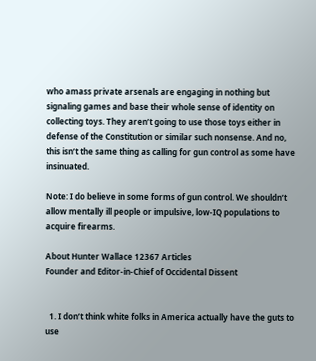who amass private arsenals are engaging in nothing but signaling games and base their whole sense of identity on collecting toys. They aren’t going to use those toys either in defense of the Constitution or similar such nonsense. And no, this isn’t the same thing as calling for gun control as some have insinuated.

Note: I do believe in some forms of gun control. We shouldn’t allow mentally ill people or impulsive, low-IQ populations to acquire firearms.

About Hunter Wallace 12367 Articles
Founder and Editor-in-Chief of Occidental Dissent


  1. I don’t think white folks in America actually have the guts to use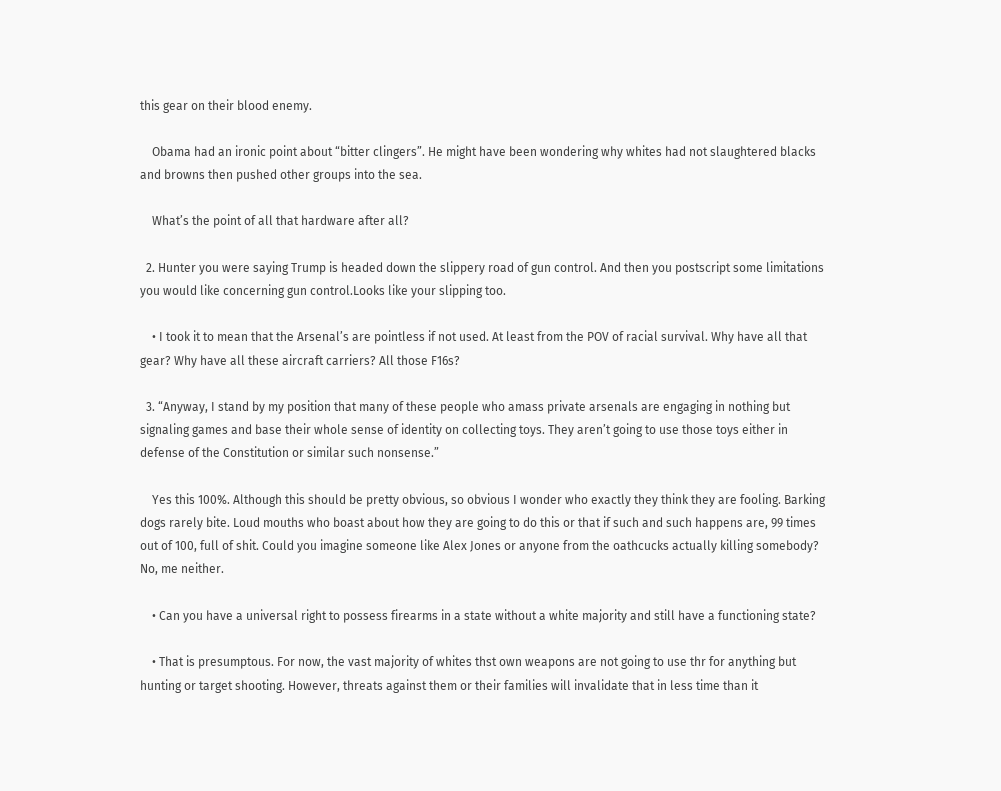this gear on their blood enemy.

    Obama had an ironic point about “bitter clingers”. He might have been wondering why whites had not slaughtered blacks and browns then pushed other groups into the sea.

    What’s the point of all that hardware after all?

  2. Hunter you were saying Trump is headed down the slippery road of gun control. And then you postscript some limitations you would like concerning gun control.Looks like your slipping too.

    • I took it to mean that the Arsenal’s are pointless if not used. At least from the POV of racial survival. Why have all that gear? Why have all these aircraft carriers? All those F16s?

  3. “Anyway, I stand by my position that many of these people who amass private arsenals are engaging in nothing but signaling games and base their whole sense of identity on collecting toys. They aren’t going to use those toys either in defense of the Constitution or similar such nonsense.”

    Yes this 100%. Although this should be pretty obvious, so obvious I wonder who exactly they think they are fooling. Barking dogs rarely bite. Loud mouths who boast about how they are going to do this or that if such and such happens are, 99 times out of 100, full of shit. Could you imagine someone like Alex Jones or anyone from the oathcucks actually killing somebody? No, me neither.

    • Can you have a universal right to possess firearms in a state without a white majority and still have a functioning state?

    • That is presumptous. For now, the vast majority of whites thst own weapons are not going to use thr for anything but hunting or target shooting. However, threats against them or their families will invalidate that in less time than it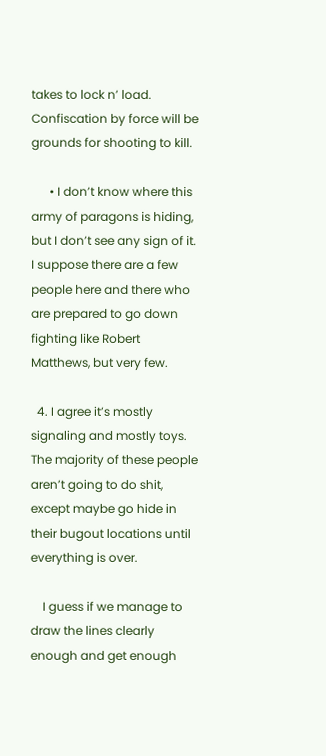takes to lock n’ load. Confiscation by force will be grounds for shooting to kill.

      • I don’t know where this army of paragons is hiding, but I don’t see any sign of it. I suppose there are a few people here and there who are prepared to go down fighting like Robert Matthews, but very few.

  4. I agree it’s mostly signaling and mostly toys. The majority of these people aren’t going to do shit, except maybe go hide in their bugout locations until everything is over.

    I guess if we manage to draw the lines clearly enough and get enough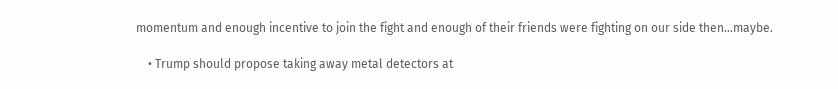momentum and enough incentive to join the fight and enough of their friends were fighting on our side then…maybe.

    • Trump should propose taking away metal detectors at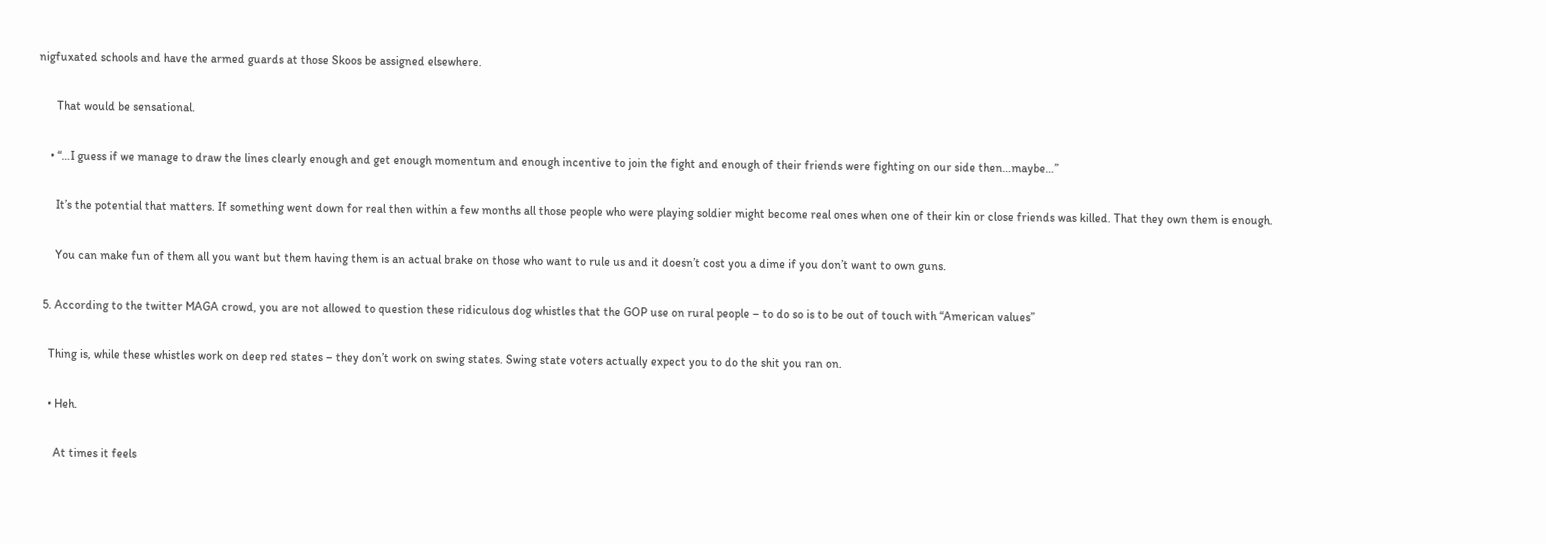nigfuxated schools and have the armed guards at those Skoos be assigned elsewhere.

      That would be sensational.

    • “…I guess if we manage to draw the lines clearly enough and get enough momentum and enough incentive to join the fight and enough of their friends were fighting on our side then…maybe…”

      It’s the potential that matters. If something went down for real then within a few months all those people who were playing soldier might become real ones when one of their kin or close friends was killed. That they own them is enough.

      You can make fun of them all you want but them having them is an actual brake on those who want to rule us and it doesn’t cost you a dime if you don’t want to own guns.

  5. According to the twitter MAGA crowd, you are not allowed to question these ridiculous dog whistles that the GOP use on rural people – to do so is to be out of touch with “American values”

    Thing is, while these whistles work on deep red states – they don’t work on swing states. Swing state voters actually expect you to do the shit you ran on.

    • Heh.

      At times it feels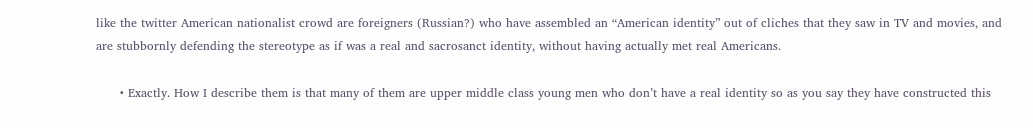like the twitter American nationalist crowd are foreigners (Russian?) who have assembled an “American identity” out of cliches that they saw in TV and movies, and are stubbornly defending the stereotype as if was a real and sacrosanct identity, without having actually met real Americans.

      • Exactly. How I describe them is that many of them are upper middle class young men who don’t have a real identity so as you say they have constructed this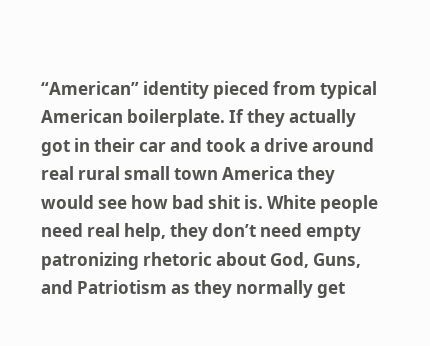“American” identity pieced from typical American boilerplate. If they actually got in their car and took a drive around real rural small town America they would see how bad shit is. White people need real help, they don’t need empty patronizing rhetoric about God, Guns, and Patriotism as they normally get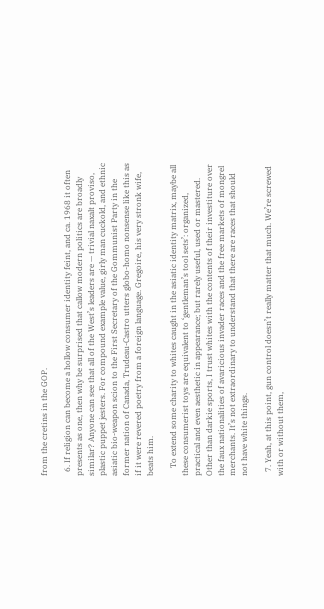from the cretins in the GOP.

  6. If religion can become a hollow consumer identity feint, and ca. 1968 it often presents as one, then why be surprised that callow modern politics are broadly similar? Anyone can see that all of the West’s leaders are — trivial naxalt proviso, plastic puppet jesters. For compound example value, girly man cuckold, and ethnic asiatic bio-weapon scion to the First Secretary of the Gommunist Party in the former nation of Canada, Trudeau-Castro utters globo-homo nonsense like this as if it were revered poetry from a foreign language. Gregoire, his very stronk wife, beats him.

    To extend some charity to whites caught in the asiatic identity matrix, maybe all these consumerist toys are equivalent to ‘gentleman’s tool sets’: organized, practical and even aesthetic in appearance; but rarely useful, used or mastered. Other than darkie sports, I trust whites with the contents of their investiture over the faux nationalities of avaricious invader races and the free markets of mongrel merchants. It’s not extraordinary to understand that there are races that should not have white things.

  7. Yeah, at this point, gun control doesn’t really matter that much. We’re screwed with or without them,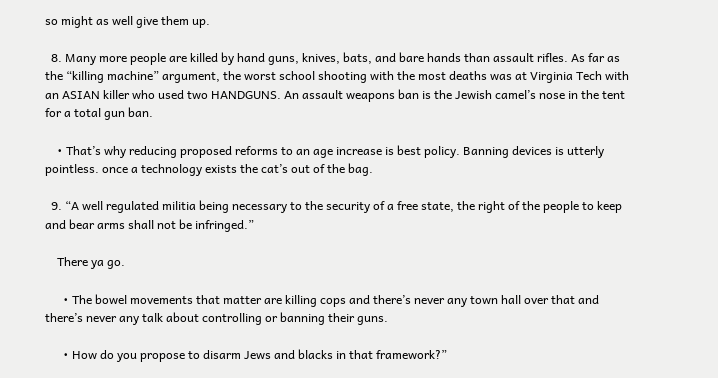so might as well give them up.

  8. Many more people are killed by hand guns, knives, bats, and bare hands than assault rifles. As far as the “killing machine” argument, the worst school shooting with the most deaths was at Virginia Tech with an ASIAN killer who used two HANDGUNS. An assault weapons ban is the Jewish camel’s nose in the tent for a total gun ban.

    • That’s why reducing proposed reforms to an age increase is best policy. Banning devices is utterly pointless. once a technology exists the cat’s out of the bag.

  9. “A well regulated militia being necessary to the security of a free state, the right of the people to keep and bear arms shall not be infringed.”

    There ya go.

      • The bowel movements that matter are killing cops and there’s never any town hall over that and there’s never any talk about controlling or banning their guns.

      • How do you propose to disarm Jews and blacks in that framework?”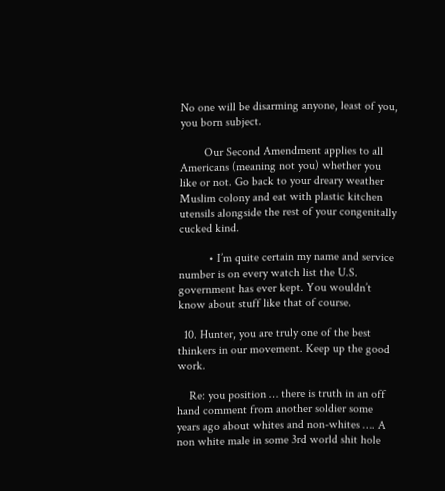No one will be disarming anyone, least of you, you born subject.

        Our Second Amendment applies to all Americans (meaning not you) whether you like or not. Go back to your dreary weather Muslim colony and eat with plastic kitchen utensils alongside the rest of your congenitally cucked kind.

          • I’m quite certain my name and service number is on every watch list the U.S. government has ever kept. You wouldn’t know about stuff like that of course.

  10. Hunter, you are truly one of the best thinkers in our movement. Keep up the good work.

    Re: you position … there is truth in an off hand comment from another soldier some years ago about whites and non-whites …. A non white male in some 3rd world shit hole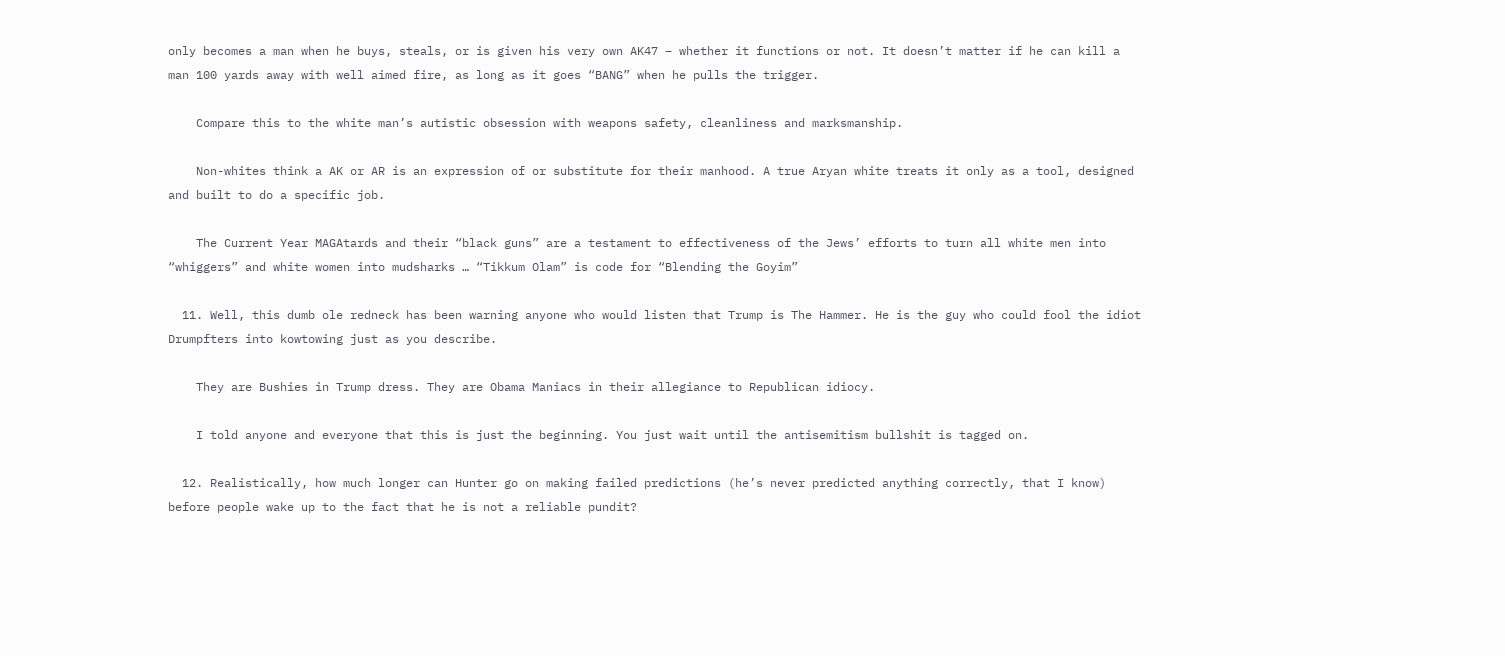only becomes a man when he buys, steals, or is given his very own AK47 – whether it functions or not. It doesn’t matter if he can kill a man 100 yards away with well aimed fire, as long as it goes “BANG” when he pulls the trigger.

    Compare this to the white man’s autistic obsession with weapons safety, cleanliness and marksmanship.

    Non-whites think a AK or AR is an expression of or substitute for their manhood. A true Aryan white treats it only as a tool, designed and built to do a specific job.

    The Current Year MAGAtards and their “black guns” are a testament to effectiveness of the Jews’ efforts to turn all white men into “whiggers” and white women into mudsharks … “Tikkum Olam” is code for “Blending the Goyim”

  11. Well, this dumb ole redneck has been warning anyone who would listen that Trump is The Hammer. He is the guy who could fool the idiot Drumpfters into kowtowing just as you describe.

    They are Bushies in Trump dress. They are Obama Maniacs in their allegiance to Republican idiocy.

    I told anyone and everyone that this is just the beginning. You just wait until the antisemitism bullshit is tagged on.

  12. Realistically, how much longer can Hunter go on making failed predictions (he’s never predicted anything correctly, that I know) before people wake up to the fact that he is not a reliable pundit?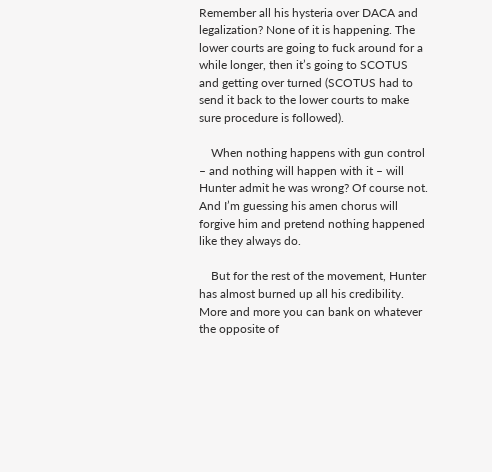Remember all his hysteria over DACA and legalization? None of it is happening. The lower courts are going to fuck around for a while longer, then it’s going to SCOTUS and getting over turned (SCOTUS had to send it back to the lower courts to make sure procedure is followed).

    When nothing happens with gun control – and nothing will happen with it – will Hunter admit he was wrong? Of course not. And I’m guessing his amen chorus will forgive him and pretend nothing happened like they always do.

    But for the rest of the movement, Hunter has almost burned up all his credibility. More and more you can bank on whatever the opposite of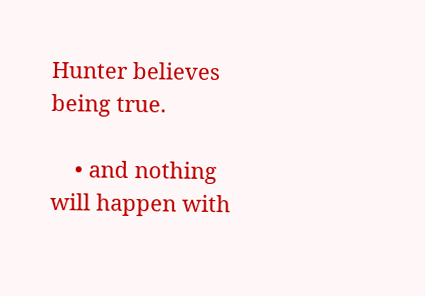Hunter believes being true.

    • and nothing will happen with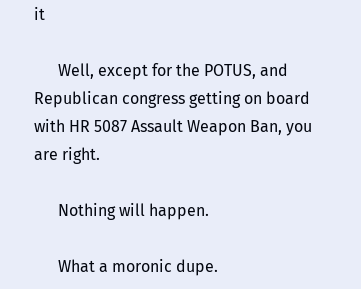it

      Well, except for the POTUS, and Republican congress getting on board with HR 5087 Assault Weapon Ban, you are right.

      Nothing will happen.

      What a moronic dupe.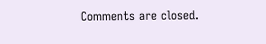Comments are closed.